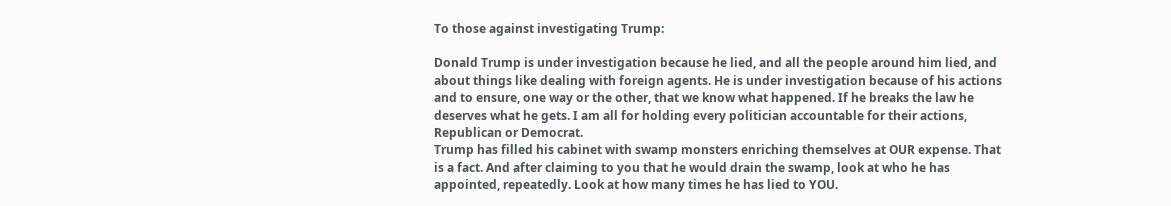To those against investigating Trump:

Donald Trump is under investigation because he lied, and all the people around him lied, and about things like dealing with foreign agents. He is under investigation because of his actions and to ensure, one way or the other, that we know what happened. If he breaks the law he deserves what he gets. I am all for holding every politician accountable for their actions, Republican or Democrat.
Trump has filled his cabinet with swamp monsters enriching themselves at OUR expense. That is a fact. And after claiming to you that he would drain the swamp, look at who he has appointed, repeatedly. Look at how many times he has lied to YOU.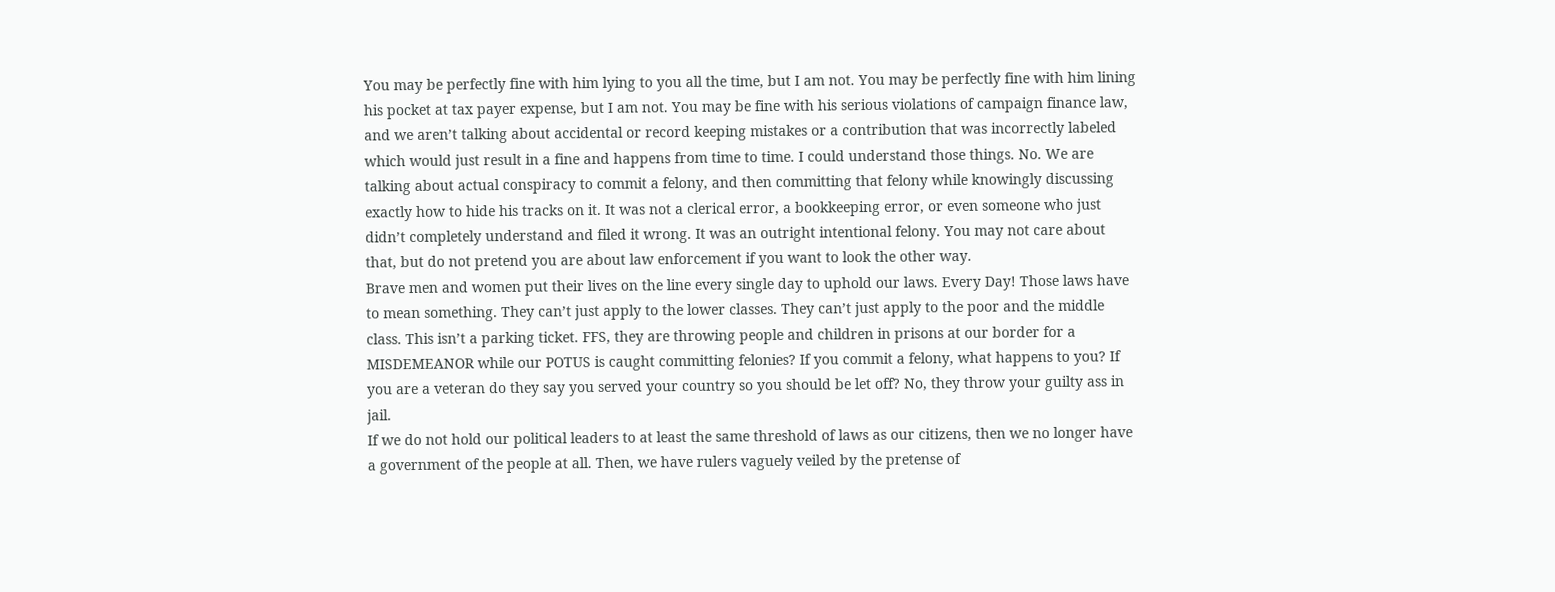You may be perfectly fine with him lying to you all the time, but I am not. You may be perfectly fine with him lining his pocket at tax payer expense, but I am not. You may be fine with his serious violations of campaign finance law, and we aren’t talking about accidental or record keeping mistakes or a contribution that was incorrectly labeled which would just result in a fine and happens from time to time. I could understand those things. No. We are talking about actual conspiracy to commit a felony, and then committing that felony while knowingly discussing exactly how to hide his tracks on it. It was not a clerical error, a bookkeeping error, or even someone who just didn’t completely understand and filed it wrong. It was an outright intentional felony. You may not care about that, but do not pretend you are about law enforcement if you want to look the other way.
Brave men and women put their lives on the line every single day to uphold our laws. Every Day! Those laws have to mean something. They can’t just apply to the lower classes. They can’t just apply to the poor and the middle class. This isn’t a parking ticket. FFS, they are throwing people and children in prisons at our border for a MISDEMEANOR while our POTUS is caught committing felonies? If you commit a felony, what happens to you? If you are a veteran do they say you served your country so you should be let off? No, they throw your guilty ass in jail.
If we do not hold our political leaders to at least the same threshold of laws as our citizens, then we no longer have a government of the people at all. Then, we have rulers vaguely veiled by the pretense of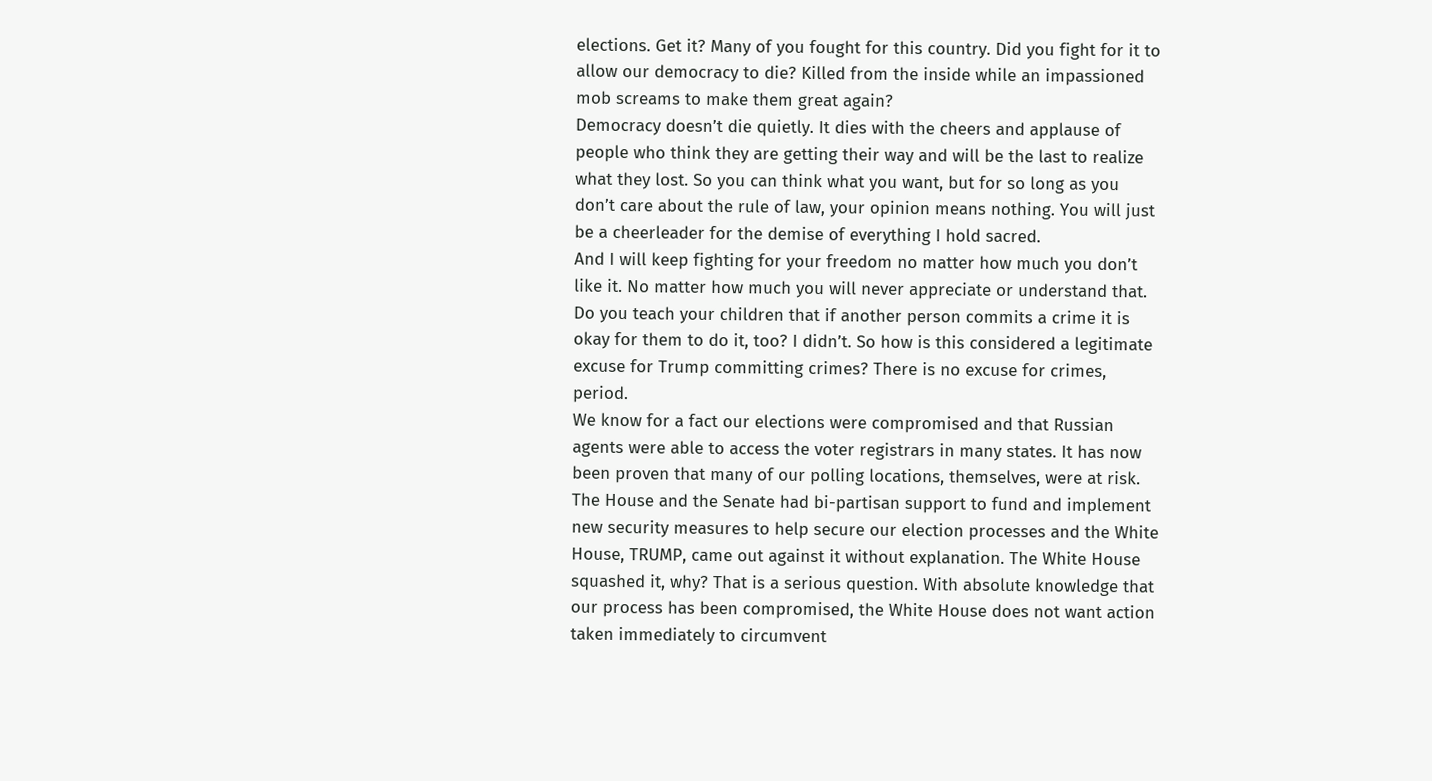elections. Get it? Many of you fought for this country. Did you fight for it to allow our democracy to die? Killed from the inside while an impassioned mob screams to make them great again?
Democracy doesn’t die quietly. It dies with the cheers and applause of people who think they are getting their way and will be the last to realize what they lost. So you can think what you want, but for so long as you don’t care about the rule of law, your opinion means nothing. You will just be a cheerleader for the demise of everything I hold sacred.
And I will keep fighting for your freedom no matter how much you don’t like it. No matter how much you will never appreciate or understand that.
Do you teach your children that if another person commits a crime it is okay for them to do it, too? I didn’t. So how is this considered a legitimate excuse for Trump committing crimes? There is no excuse for crimes, period.
We know for a fact our elections were compromised and that Russian agents were able to access the voter registrars in many states. It has now been proven that many of our polling locations, themselves, were at risk. The House and the Senate had bi-partisan support to fund and implement new security measures to help secure our election processes and the White House, TRUMP, came out against it without explanation. The White House squashed it, why? That is a serious question. With absolute knowledge that our process has been compromised, the White House does not want action taken immediately to circumvent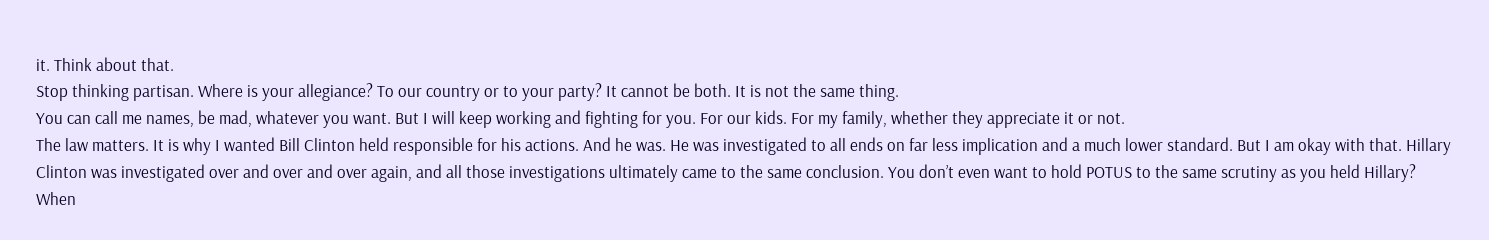it. Think about that.
Stop thinking partisan. Where is your allegiance? To our country or to your party? It cannot be both. It is not the same thing.
You can call me names, be mad, whatever you want. But I will keep working and fighting for you. For our kids. For my family, whether they appreciate it or not.
The law matters. It is why I wanted Bill Clinton held responsible for his actions. And he was. He was investigated to all ends on far less implication and a much lower standard. But I am okay with that. Hillary Clinton was investigated over and over and over again, and all those investigations ultimately came to the same conclusion. You don’t even want to hold POTUS to the same scrutiny as you held Hillary?
When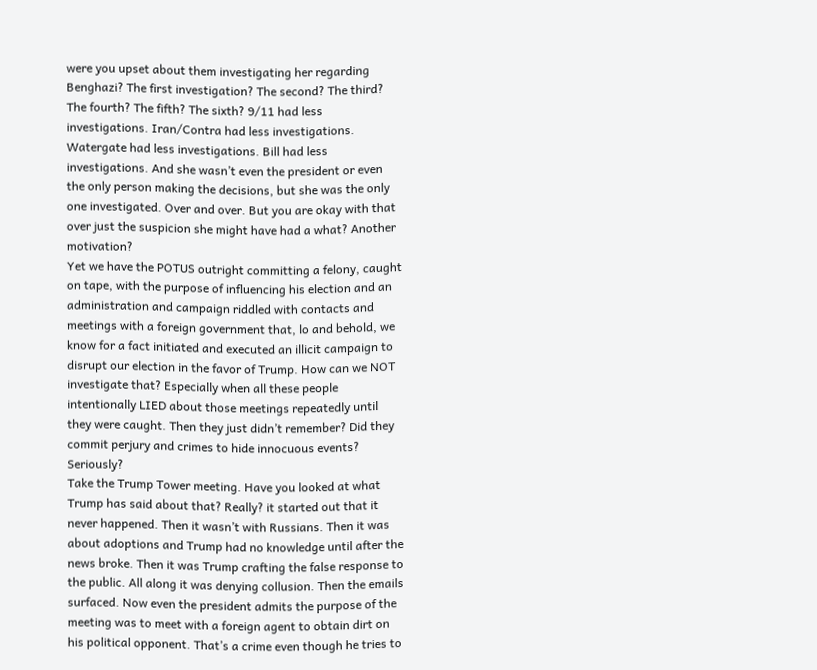were you upset about them investigating her regarding Benghazi? The first investigation? The second? The third? The fourth? The fifth? The sixth? 9/11 had less investigations. Iran/Contra had less investigations. Watergate had less investigations. Bill had less investigations. And she wasn’t even the president or even the only person making the decisions, but she was the only one investigated. Over and over. But you are okay with that over just the suspicion she might have had a what? Another motivation?
Yet we have the POTUS outright committing a felony, caught on tape, with the purpose of influencing his election and an administration and campaign riddled with contacts and meetings with a foreign government that, lo and behold, we know for a fact initiated and executed an illicit campaign to disrupt our election in the favor of Trump. How can we NOT investigate that? Especially when all these people intentionally LIED about those meetings repeatedly until they were caught. Then they just didn’t remember? Did they commit perjury and crimes to hide innocuous events? Seriously?
Take the Trump Tower meeting. Have you looked at what Trump has said about that? Really? it started out that it never happened. Then it wasn’t with Russians. Then it was about adoptions and Trump had no knowledge until after the news broke. Then it was Trump crafting the false response to the public. All along it was denying collusion. Then the emails surfaced. Now even the president admits the purpose of the meeting was to meet with a foreign agent to obtain dirt on his political opponent. That’s a crime even though he tries to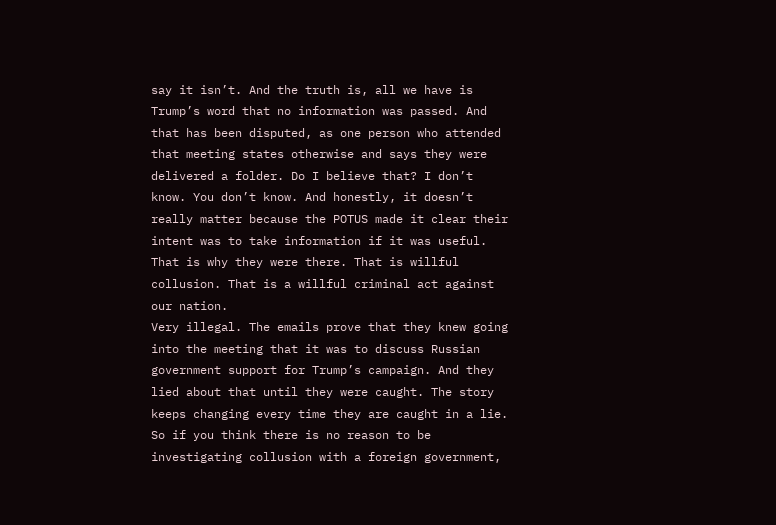say it isn’t. And the truth is, all we have is Trump’s word that no information was passed. And that has been disputed, as one person who attended that meeting states otherwise and says they were delivered a folder. Do I believe that? I don’t know. You don’t know. And honestly, it doesn’t really matter because the POTUS made it clear their intent was to take information if it was useful. That is why they were there. That is willful collusion. That is a willful criminal act against our nation.
Very illegal. The emails prove that they knew going into the meeting that it was to discuss Russian government support for Trump’s campaign. And they lied about that until they were caught. The story keeps changing every time they are caught in a lie. So if you think there is no reason to be investigating collusion with a foreign government,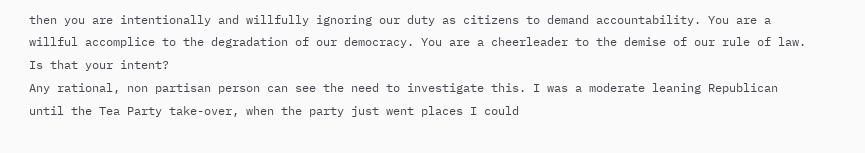then you are intentionally and willfully ignoring our duty as citizens to demand accountability. You are a willful accomplice to the degradation of our democracy. You are a cheerleader to the demise of our rule of law. Is that your intent?
Any rational, non partisan person can see the need to investigate this. I was a moderate leaning Republican until the Tea Party take-over, when the party just went places I could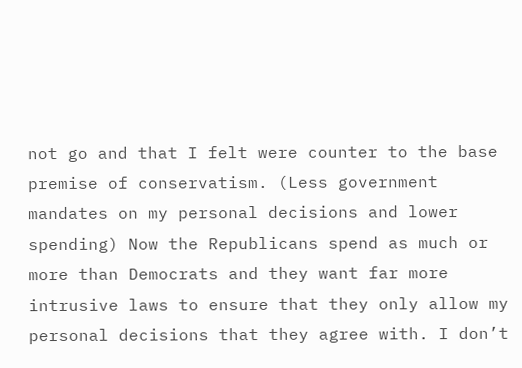not go and that I felt were counter to the base premise of conservatism. (Less government mandates on my personal decisions and lower spending) Now the Republicans spend as much or more than Democrats and they want far more intrusive laws to ensure that they only allow my personal decisions that they agree with. I don’t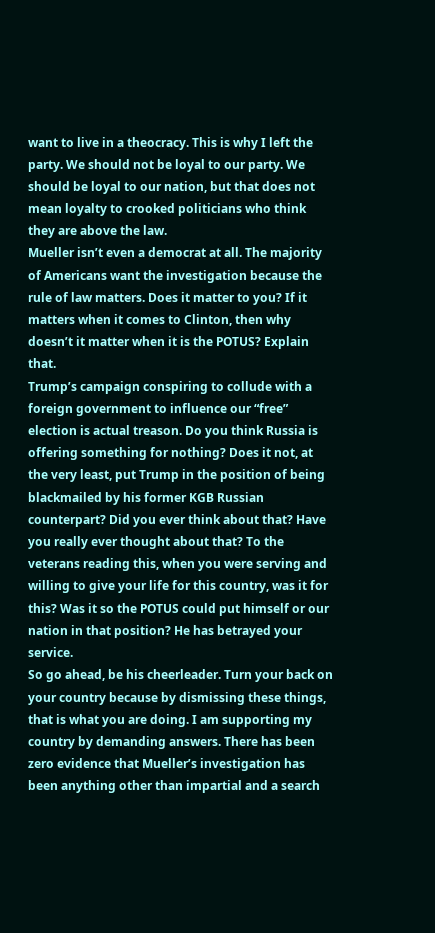want to live in a theocracy. This is why I left the party. We should not be loyal to our party. We should be loyal to our nation, but that does not mean loyalty to crooked politicians who think they are above the law.
Mueller isn’t even a democrat at all. The majority of Americans want the investigation because the rule of law matters. Does it matter to you? If it matters when it comes to Clinton, then why doesn’t it matter when it is the POTUS? Explain that.
Trump’s campaign conspiring to collude with a foreign government to influence our “free” election is actual treason. Do you think Russia is offering something for nothing? Does it not, at the very least, put Trump in the position of being blackmailed by his former KGB Russian counterpart? Did you ever think about that? Have you really ever thought about that? To the veterans reading this, when you were serving and willing to give your life for this country, was it for this? Was it so the POTUS could put himself or our nation in that position? He has betrayed your service.
So go ahead, be his cheerleader. Turn your back on your country because by dismissing these things, that is what you are doing. I am supporting my country by demanding answers. There has been zero evidence that Mueller’s investigation has been anything other than impartial and a search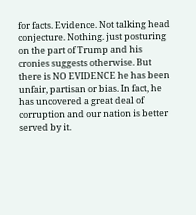for facts. Evidence. Not talking head conjecture. Nothing. just posturing on the part of Trump and his cronies suggests otherwise. But there is NO EVIDENCE he has been unfair, partisan or bias. In fact, he has uncovered a great deal of corruption and our nation is better served by it.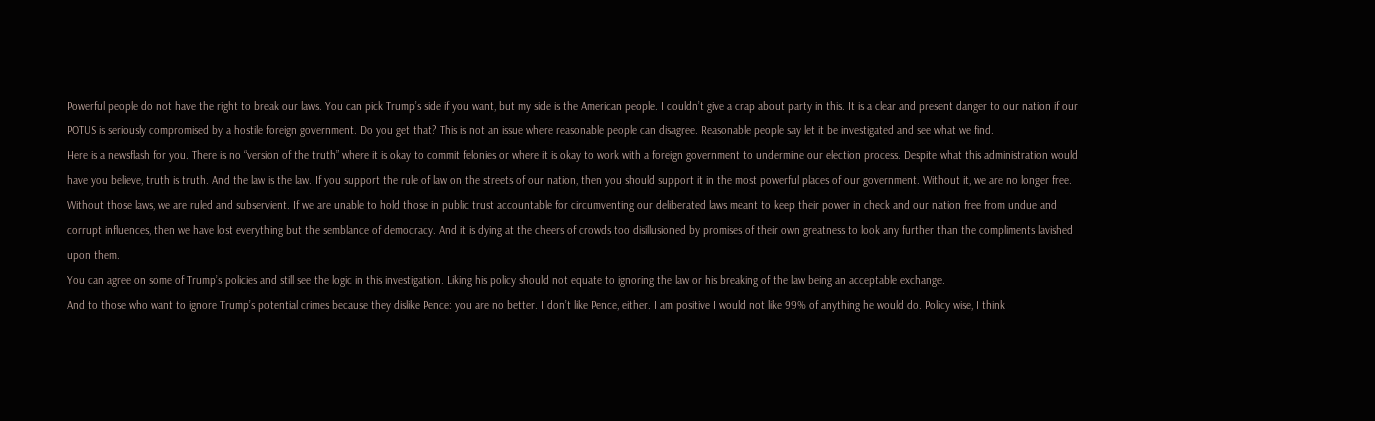Powerful people do not have the right to break our laws. You can pick Trump’s side if you want, but my side is the American people. I couldn’t give a crap about party in this. It is a clear and present danger to our nation if our POTUS is seriously compromised by a hostile foreign government. Do you get that? This is not an issue where reasonable people can disagree. Reasonable people say let it be investigated and see what we find.
Here is a newsflash for you. There is no “version of the truth” where it is okay to commit felonies or where it is okay to work with a foreign government to undermine our election process. Despite what this administration would have you believe, truth is truth. And the law is the law. If you support the rule of law on the streets of our nation, then you should support it in the most powerful places of our government. Without it, we are no longer free. Without those laws, we are ruled and subservient. If we are unable to hold those in public trust accountable for circumventing our deliberated laws meant to keep their power in check and our nation free from undue and corrupt influences, then we have lost everything but the semblance of democracy. And it is dying at the cheers of crowds too disillusioned by promises of their own greatness to look any further than the compliments lavished upon them.
You can agree on some of Trump’s policies and still see the logic in this investigation. Liking his policy should not equate to ignoring the law or his breaking of the law being an acceptable exchange.
And to those who want to ignore Trump’s potential crimes because they dislike Pence: you are no better. I don’t like Pence, either. I am positive I would not like 99% of anything he would do. Policy wise, I think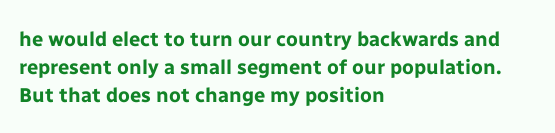he would elect to turn our country backwards and represent only a small segment of our population. But that does not change my position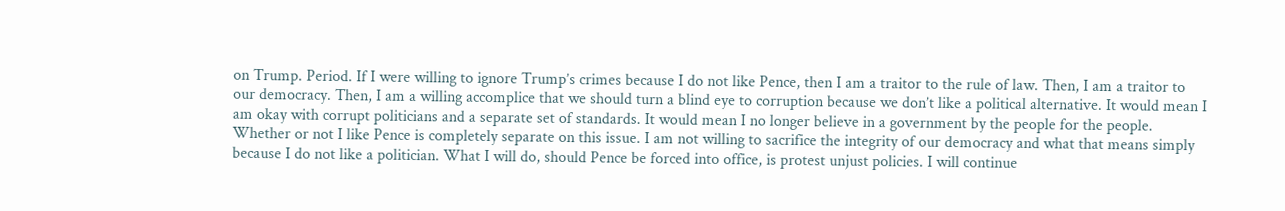on Trump. Period. If I were willing to ignore Trump’s crimes because I do not like Pence, then I am a traitor to the rule of law. Then, I am a traitor to our democracy. Then, I am a willing accomplice that we should turn a blind eye to corruption because we don’t like a political alternative. It would mean I am okay with corrupt politicians and a separate set of standards. It would mean I no longer believe in a government by the people for the people. Whether or not I like Pence is completely separate on this issue. I am not willing to sacrifice the integrity of our democracy and what that means simply because I do not like a politician. What I will do, should Pence be forced into office, is protest unjust policies. I will continue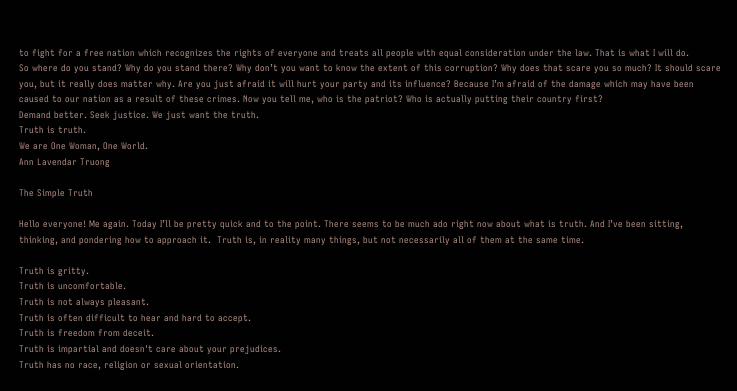to fight for a free nation which recognizes the rights of everyone and treats all people with equal consideration under the law. That is what I will do.
So where do you stand? Why do you stand there? Why don’t you want to know the extent of this corruption? Why does that scare you so much? It should scare you, but it really does matter why. Are you just afraid it will hurt your party and its influence? Because I’m afraid of the damage which may have been caused to our nation as a result of these crimes. Now you tell me, who is the patriot? Who is actually putting their country first?
Demand better. Seek justice. We just want the truth.
Truth is truth.
We are One Woman, One World.
Ann Lavendar Truong

The Simple Truth

Hello everyone! Me again. Today I’ll be pretty quick and to the point. There seems to be much ado right now about what is truth. And I’ve been sitting, thinking, and pondering how to approach it.  Truth is, in reality many things, but not necessarily all of them at the same time.

Truth is gritty.
Truth is uncomfortable.
Truth is not always pleasant.
Truth is often difficult to hear and hard to accept.
Truth is freedom from deceit.
Truth is impartial and doesn't care about your prejudices.
Truth has no race, religion or sexual orientation.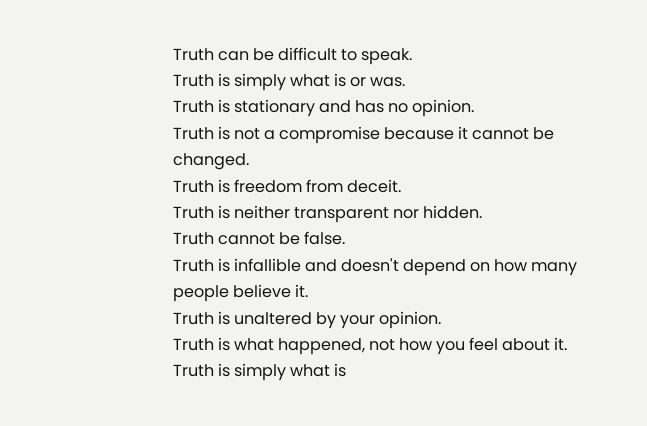Truth can be difficult to speak.
Truth is simply what is or was.
Truth is stationary and has no opinion.
Truth is not a compromise because it cannot be changed.
Truth is freedom from deceit.
Truth is neither transparent nor hidden.
Truth cannot be false.
Truth is infallible and doesn't depend on how many people believe it.
Truth is unaltered by your opinion.
Truth is what happened, not how you feel about it.
Truth is simply what is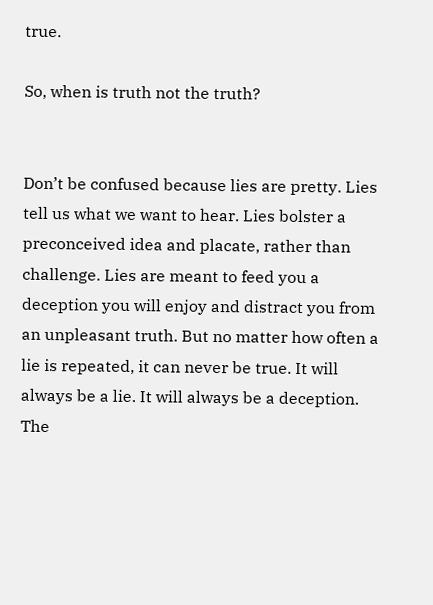true.

So, when is truth not the truth?


Don’t be confused because lies are pretty. Lies tell us what we want to hear. Lies bolster a preconceived idea and placate, rather than challenge. Lies are meant to feed you a deception you will enjoy and distract you from an unpleasant truth. But no matter how often a lie is repeated, it can never be true. It will always be a lie. It will always be a deception. The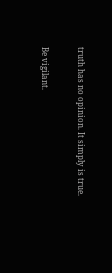truth has no opinion. It simply is true.

Be vigilant.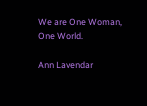We are One Woman, One World.

Ann Lavendar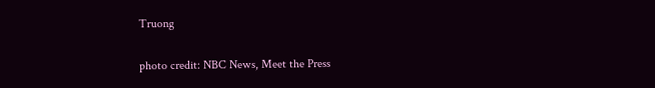Truong

photo credit: NBC News, Meet the Press